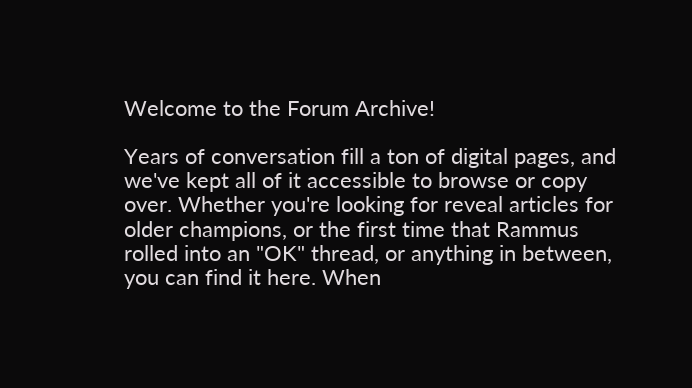Welcome to the Forum Archive!

Years of conversation fill a ton of digital pages, and we've kept all of it accessible to browse or copy over. Whether you're looking for reveal articles for older champions, or the first time that Rammus rolled into an "OK" thread, or anything in between, you can find it here. When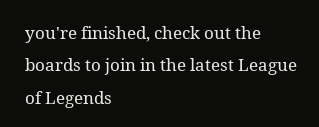you're finished, check out the boards to join in the latest League of Legends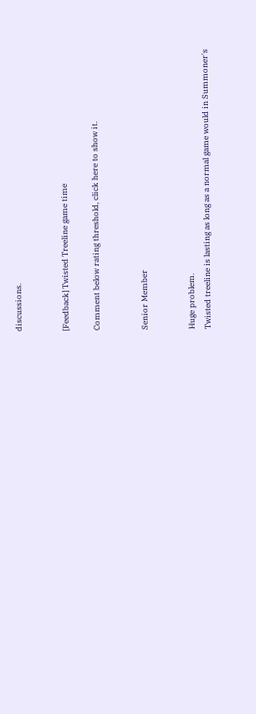discussions.


[Feedback] Twisted Treeline game time

Comment below rating threshold, click here to show it.


Senior Member


Huge problem.
Twisted treeline is lasting as long as a normal game would in Summoner's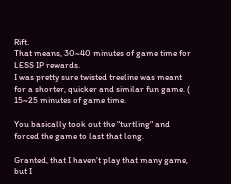Rift.
That means, 30~40 minutes of game time for LESS IP rewards.
I was pretty sure twisted treeline was meant for a shorter, quicker and similar fun game. ( 15~25 minutes of game time.

You basically took out the "turtling" and forced the game to last that long.

Granted, that I haven't play that many game, but I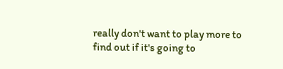really don't want to play more to find out if it's going to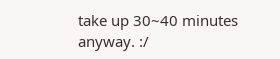take up 30~40 minutes anyway. :/